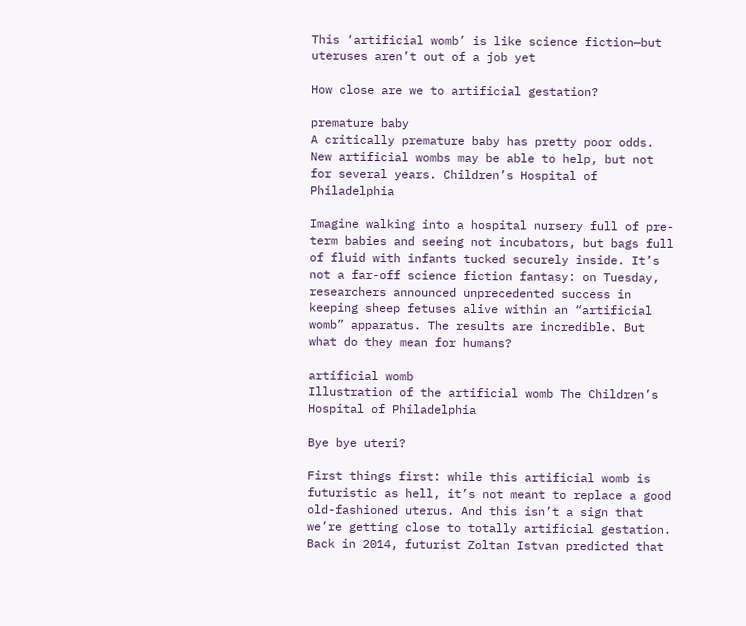This ‘artificial womb’ is like science fiction—but uteruses aren’t out of a job yet

How close are we to artificial gestation?

premature baby
A critically premature baby has pretty poor odds. New artificial wombs may be able to help, but not for several years. Children’s Hospital of Philadelphia

Imagine walking into a hospital nursery full of pre-term babies and seeing not incubators, but bags full of fluid with infants tucked securely inside. It’s not a far-off science fiction fantasy: on Tuesday, researchers announced unprecedented success in keeping sheep fetuses alive within an “artificial womb” apparatus. The results are incredible. But what do they mean for humans?

artificial womb
Illustration of the artificial womb The Children’s Hospital of Philadelphia

Bye bye uteri?

First things first: while this artificial womb is futuristic as hell, it’s not meant to replace a good old-fashioned uterus. And this isn’t a sign that we’re getting close to totally artificial gestation. Back in 2014, futurist Zoltan Istvan predicted that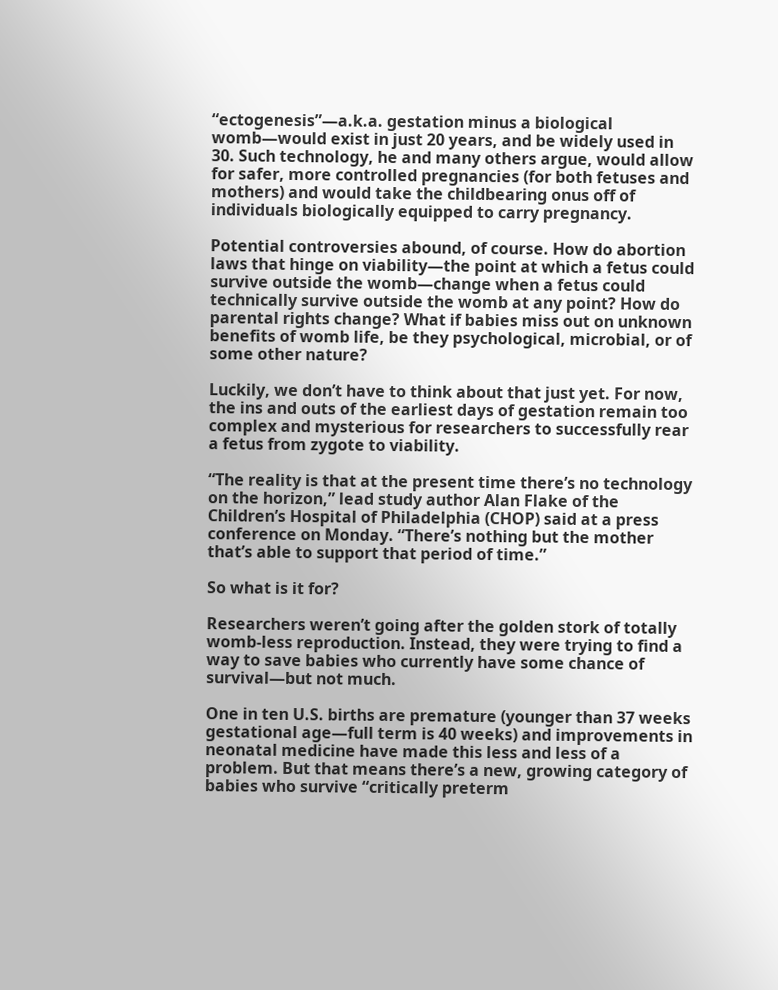“ectogenesis”—a.k.a. gestation minus a biological womb—would exist in just 20 years, and be widely used in 30. Such technology, he and many others argue, would allow for safer, more controlled pregnancies (for both fetuses and mothers) and would take the childbearing onus off of individuals biologically equipped to carry pregnancy.

Potential controversies abound, of course. How do abortion laws that hinge on viability—the point at which a fetus could survive outside the womb—change when a fetus could technically survive outside the womb at any point? How do parental rights change? What if babies miss out on unknown benefits of womb life, be they psychological, microbial, or of some other nature?

Luckily, we don’t have to think about that just yet. For now, the ins and outs of the earliest days of gestation remain too complex and mysterious for researchers to successfully rear a fetus from zygote to viability.

“The reality is that at the present time there’s no technology on the horizon,” lead study author Alan Flake of the Children’s Hospital of Philadelphia (CHOP) said at a press conference on Monday. “There’s nothing but the mother that’s able to support that period of time.”

So what is it for?

Researchers weren’t going after the golden stork of totally womb-less reproduction. Instead, they were trying to find a way to save babies who currently have some chance of survival—but not much.

One in ten U.S. births are premature (younger than 37 weeks gestational age—full term is 40 weeks) and improvements in neonatal medicine have made this less and less of a problem. But that means there’s a new, growing category of babies who survive “critically preterm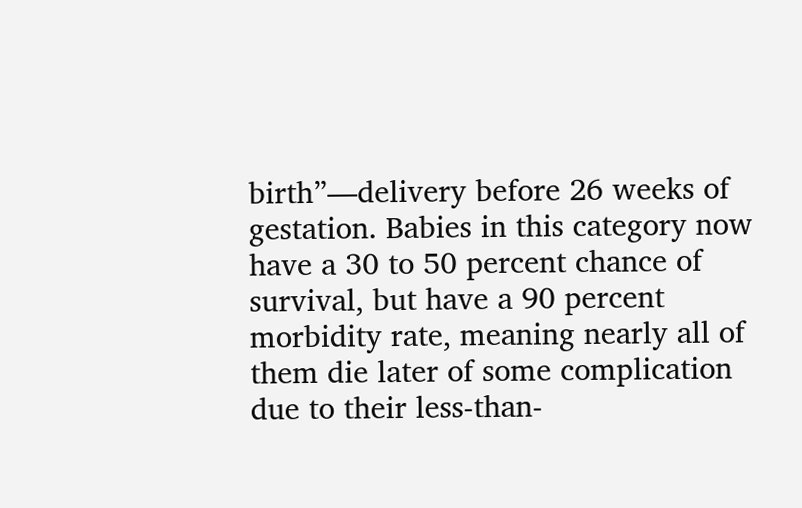birth”—delivery before 26 weeks of gestation. Babies in this category now have a 30 to 50 percent chance of survival, but have a 90 percent morbidity rate, meaning nearly all of them die later of some complication due to their less-than-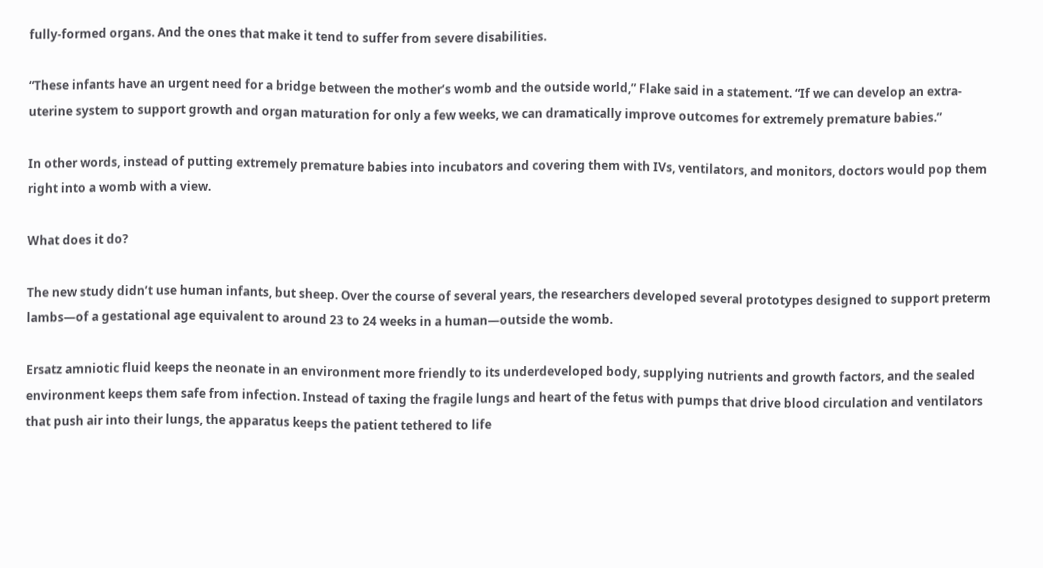fully-formed organs. And the ones that make it tend to suffer from severe disabilities.

“These infants have an urgent need for a bridge between the mother’s womb and the outside world,” Flake said in a statement. “If we can develop an extra-uterine system to support growth and organ maturation for only a few weeks, we can dramatically improve outcomes for extremely premature babies.”

In other words, instead of putting extremely premature babies into incubators and covering them with IVs, ventilators, and monitors, doctors would pop them right into a womb with a view.

What does it do?

The new study didn’t use human infants, but sheep. Over the course of several years, the researchers developed several prototypes designed to support preterm lambs—of a gestational age equivalent to around 23 to 24 weeks in a human—outside the womb.

Ersatz amniotic fluid keeps the neonate in an environment more friendly to its underdeveloped body, supplying nutrients and growth factors, and the sealed environment keeps them safe from infection. Instead of taxing the fragile lungs and heart of the fetus with pumps that drive blood circulation and ventilators that push air into their lungs, the apparatus keeps the patient tethered to life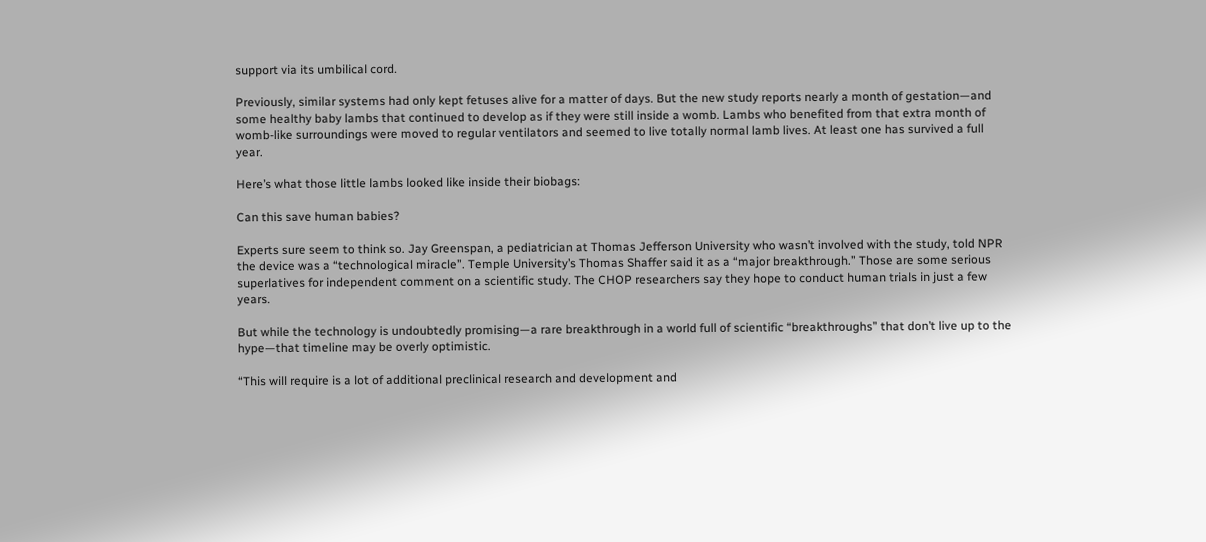support via its umbilical cord.

Previously, similar systems had only kept fetuses alive for a matter of days. But the new study reports nearly a month of gestation—and some healthy baby lambs that continued to develop as if they were still inside a womb. Lambs who benefited from that extra month of womb-like surroundings were moved to regular ventilators and seemed to live totally normal lamb lives. At least one has survived a full year.

Here’s what those little lambs looked like inside their biobags:

Can this save human babies?

Experts sure seem to think so. Jay Greenspan, a pediatrician at Thomas Jefferson University who wasn’t involved with the study, told NPR the device was a “technological miracle”. Temple University’s Thomas Shaffer said it as a “major breakthrough.” Those are some serious superlatives for independent comment on a scientific study. The CHOP researchers say they hope to conduct human trials in just a few years.

But while the technology is undoubtedly promising—a rare breakthrough in a world full of scientific “breakthroughs” that don’t live up to the hype—that timeline may be overly optimistic.

“This will require is a lot of additional preclinical research and development and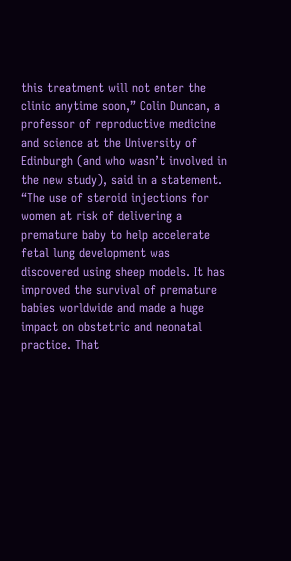this treatment will not enter the clinic anytime soon,” Colin Duncan, a professor of reproductive medicine and science at the University of Edinburgh (and who wasn’t involved in the new study), said in a statement. “The use of steroid injections for women at risk of delivering a premature baby to help accelerate fetal lung development was discovered using sheep models. It has improved the survival of premature babies worldwide and made a huge impact on obstetric and neonatal practice. That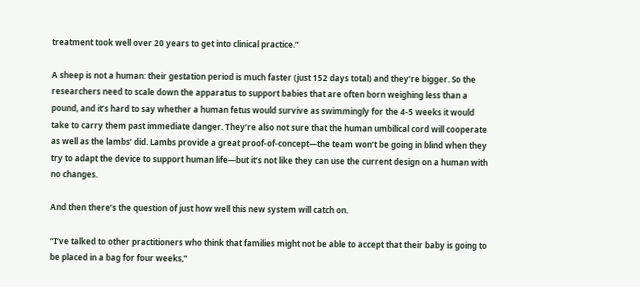treatment took well over 20 years to get into clinical practice.”

A sheep is not a human: their gestation period is much faster (just 152 days total) and they’re bigger. So the researchers need to scale down the apparatus to support babies that are often born weighing less than a pound, and it’s hard to say whether a human fetus would survive as swimmingly for the 4-5 weeks it would take to carry them past immediate danger. They’re also not sure that the human umbilical cord will cooperate as well as the lambs’ did. Lambs provide a great proof-of-concept—the team won’t be going in blind when they try to adapt the device to support human life—but it’s not like they can use the current design on a human with no changes.

And then there’s the question of just how well this new system will catch on.

“I’ve talked to other practitioners who think that families might not be able to accept that their baby is going to be placed in a bag for four weeks,”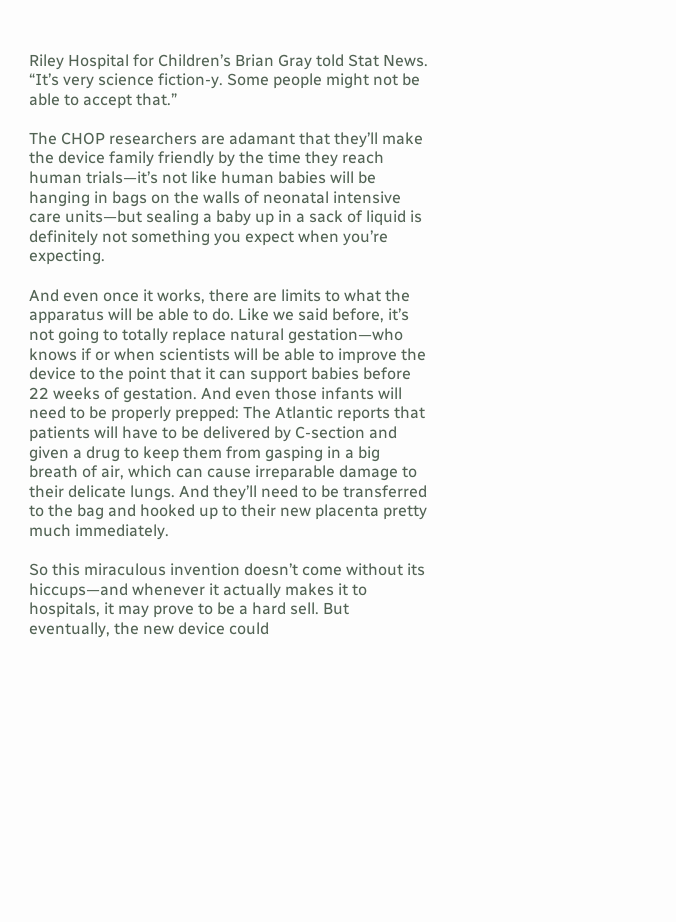Riley Hospital for Children’s Brian Gray told Stat News. “It’s very science fiction-y. Some people might not be able to accept that.”

The CHOP researchers are adamant that they’ll make the device family friendly by the time they reach human trials—it’s not like human babies will be hanging in bags on the walls of neonatal intensive care units—but sealing a baby up in a sack of liquid is definitely not something you expect when you’re expecting.

And even once it works, there are limits to what the apparatus will be able to do. Like we said before, it’s not going to totally replace natural gestation—who knows if or when scientists will be able to improve the device to the point that it can support babies before 22 weeks of gestation. And even those infants will need to be properly prepped: The Atlantic reports that patients will have to be delivered by C-section and given a drug to keep them from gasping in a big breath of air, which can cause irreparable damage to their delicate lungs. And they’ll need to be transferred to the bag and hooked up to their new placenta pretty much immediately.

So this miraculous invention doesn’t come without its hiccups—and whenever it actually makes it to hospitals, it may prove to be a hard sell. But eventually, the new device could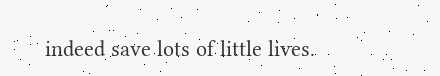indeed save lots of little lives.